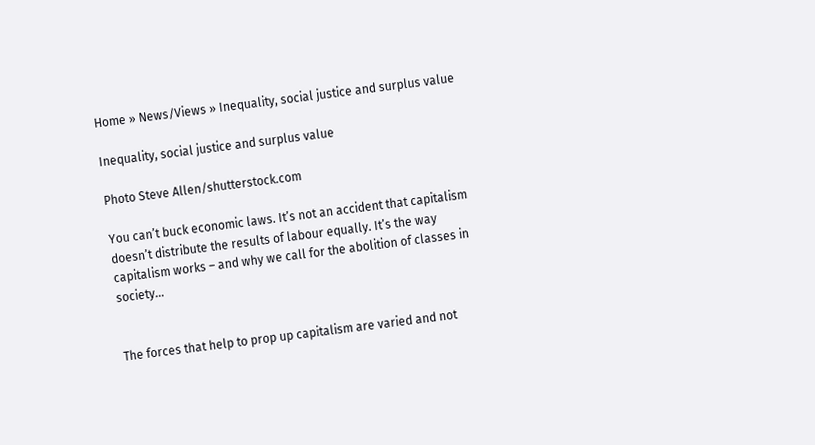Home » News/Views » Inequality, social justice and surplus value

Inequality, social justice and surplus value

Photo Steve Allen/shutterstock.com

You can’t buck economic laws. It’s not an accident that capitalism doesn’t distribute the results of labour equally. It’s the way capitalism works – and why we call for the abolition of classes in society…


The forces that help to prop up capitalism are varied and not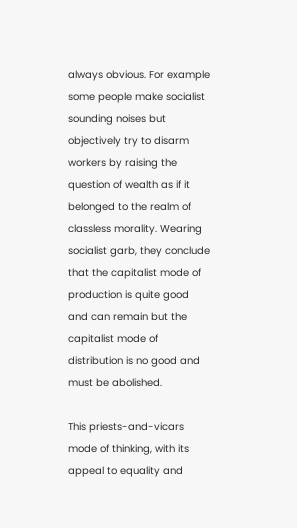always obvious. For example some people make socialist sounding noises but objectively try to disarm workers by raising the question of wealth as if it belonged to the realm of classless morality. Wearing socialist garb, they conclude that the capitalist mode of production is quite good and can remain but the capitalist mode of distribution is no good and must be abolished.

This priests-and-vicars mode of thinking, with its appeal to equality and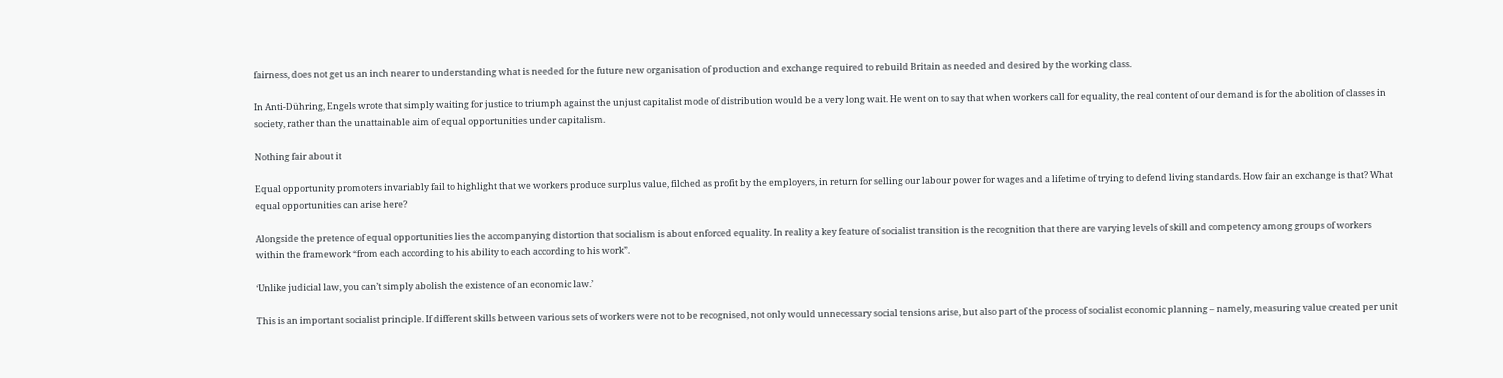fairness, does not get us an inch nearer to understanding what is needed for the future new organisation of production and exchange required to rebuild Britain as needed and desired by the working class.

In Anti-Dühring, Engels wrote that simply waiting for justice to triumph against the unjust capitalist mode of distribution would be a very long wait. He went on to say that when workers call for equality, the real content of our demand is for the abolition of classes in society, rather than the unattainable aim of equal opportunities under capitalism.

Nothing fair about it

Equal opportunity promoters invariably fail to highlight that we workers produce surplus value, filched as profit by the employers, in return for selling our labour power for wages and a lifetime of trying to defend living standards. How fair an exchange is that? What equal opportunities can arise here?

Alongside the pretence of equal opportunities lies the accompanying distortion that socialism is about enforced equality. In reality a key feature of socialist transition is the recognition that there are varying levels of skill and competency among groups of workers within the framework “from each according to his ability to each according to his work”.

‘Unlike judicial law, you can’t simply abolish the existence of an economic law.’

This is an important socialist principle. If different skills between various sets of workers were not to be recognised, not only would unnecessary social tensions arise, but also part of the process of socialist economic planning – namely, measuring value created per unit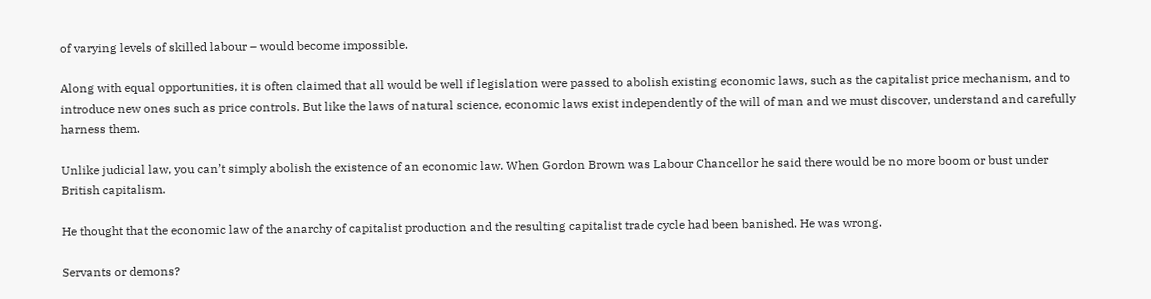of varying levels of skilled labour – would become impossible.

Along with equal opportunities, it is often claimed that all would be well if legislation were passed to abolish existing economic laws, such as the capitalist price mechanism, and to introduce new ones such as price controls. But like the laws of natural science, economic laws exist independently of the will of man and we must discover, understand and carefully harness them.

Unlike judicial law, you can’t simply abolish the existence of an economic law. When Gordon Brown was Labour Chancellor he said there would be no more boom or bust under British capitalism.

He thought that the economic law of the anarchy of capitalist production and the resulting capitalist trade cycle had been banished. He was wrong.

Servants or demons?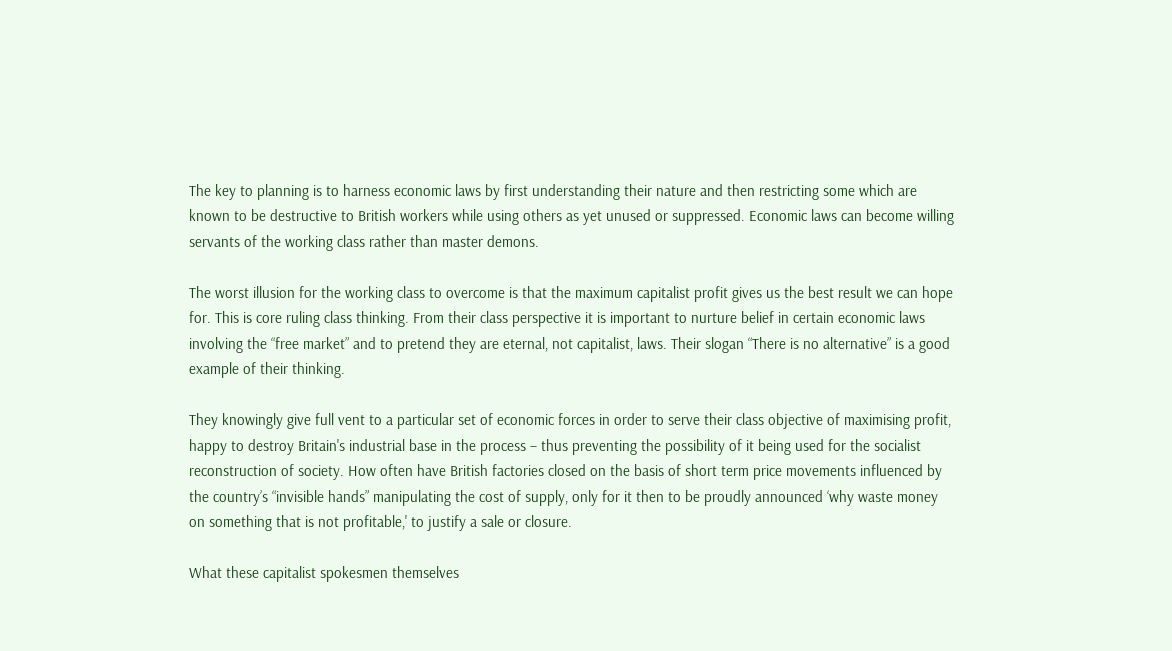The key to planning is to harness economic laws by first understanding their nature and then restricting some which are known to be destructive to British workers while using others as yet unused or suppressed. Economic laws can become willing servants of the working class rather than master demons.

The worst illusion for the working class to overcome is that the maximum capitalist profit gives us the best result we can hope for. This is core ruling class thinking. From their class perspective it is important to nurture belief in certain economic laws involving the “free market” and to pretend they are eternal, not capitalist, laws. Their slogan “There is no alternative” is a good example of their thinking.

They knowingly give full vent to a particular set of economic forces in order to serve their class objective of maximising profit, happy to destroy Britain's industrial base in the process – thus preventing the possibility of it being used for the socialist reconstruction of society. How often have British factories closed on the basis of short term price movements influenced by the country’s “invisible hands” manipulating the cost of supply, only for it then to be proudly announced ‘why waste money on something that is not profitable,' to justify a sale or closure.

What these capitalist spokesmen themselves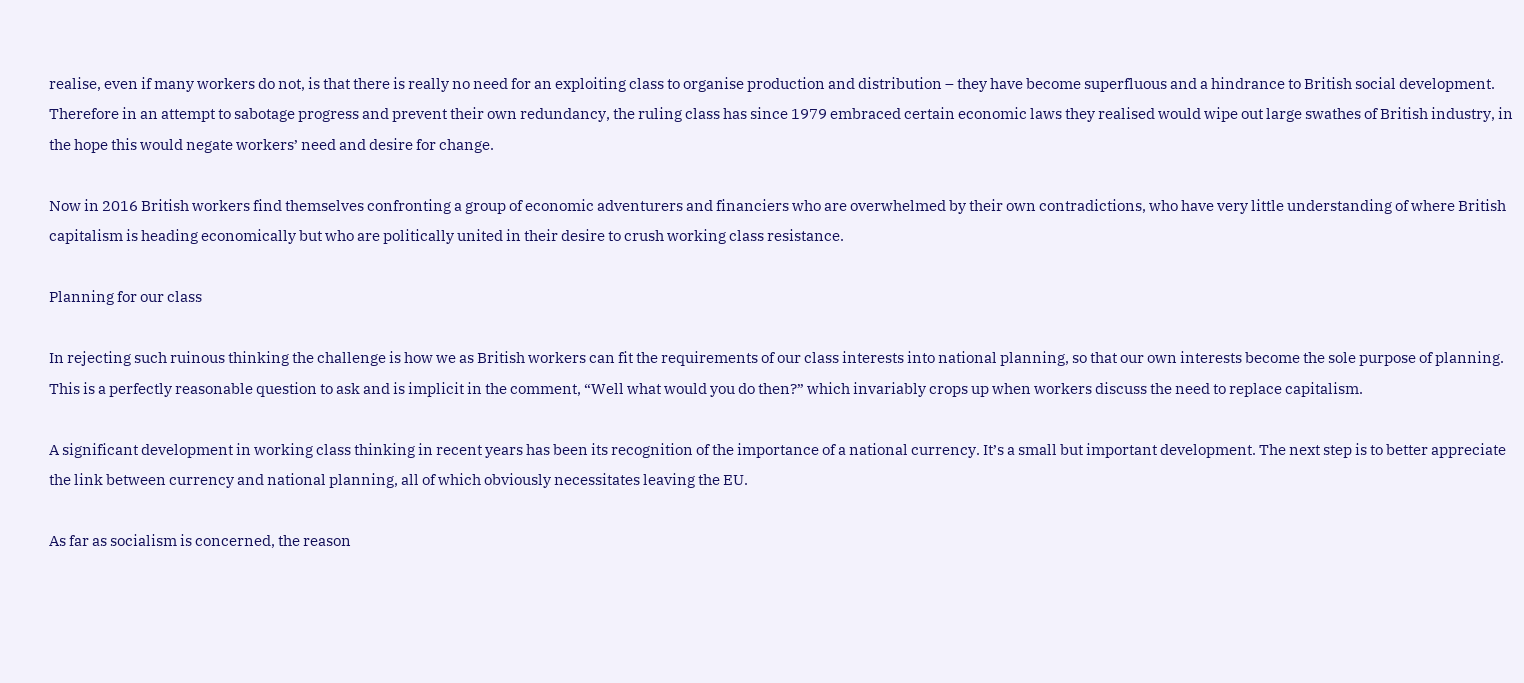realise, even if many workers do not, is that there is really no need for an exploiting class to organise production and distribution – they have become superfluous and a hindrance to British social development. Therefore in an attempt to sabotage progress and prevent their own redundancy, the ruling class has since 1979 embraced certain economic laws they realised would wipe out large swathes of British industry, in the hope this would negate workers’ need and desire for change.

Now in 2016 British workers find themselves confronting a group of economic adventurers and financiers who are overwhelmed by their own contradictions, who have very little understanding of where British capitalism is heading economically but who are politically united in their desire to crush working class resistance.

Planning for our class

In rejecting such ruinous thinking the challenge is how we as British workers can fit the requirements of our class interests into national planning, so that our own interests become the sole purpose of planning. This is a perfectly reasonable question to ask and is implicit in the comment, “Well what would you do then?” which invariably crops up when workers discuss the need to replace capitalism.

A significant development in working class thinking in recent years has been its recognition of the importance of a national currency. It’s a small but important development. The next step is to better appreciate the link between currency and national planning, all of which obviously necessitates leaving the EU.

As far as socialism is concerned, the reason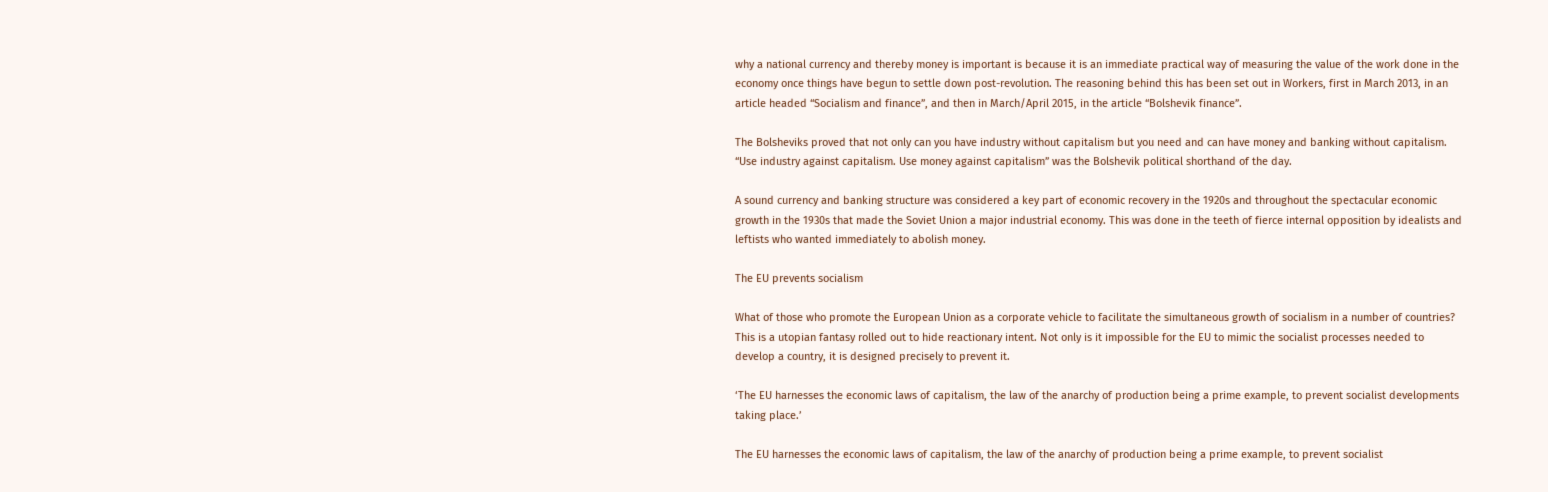why a national currency and thereby money is important is because it is an immediate practical way of measuring the value of the work done in the economy once things have begun to settle down post-revolution. The reasoning behind this has been set out in Workers, first in March 2013, in an article headed “Socialism and finance”, and then in March/April 2015, in the article “Bolshevik finance”.

The Bolsheviks proved that not only can you have industry without capitalism but you need and can have money and banking without capitalism. “Use industry against capitalism. Use money against capitalism” was the Bolshevik political shorthand of the day.

A sound currency and banking structure was considered a key part of economic recovery in the 1920s and throughout the spectacular economic growth in the 1930s that made the Soviet Union a major industrial economy. This was done in the teeth of fierce internal opposition by idealists and leftists who wanted immediately to abolish money.

The EU prevents socialism

What of those who promote the European Union as a corporate vehicle to facilitate the simultaneous growth of socialism in a number of countries? This is a utopian fantasy rolled out to hide reactionary intent. Not only is it impossible for the EU to mimic the socialist processes needed to develop a country, it is designed precisely to prevent it.

‘The EU harnesses the economic laws of capitalism, the law of the anarchy of production being a prime example, to prevent socialist developments taking place.’

The EU harnesses the economic laws of capitalism, the law of the anarchy of production being a prime example, to prevent socialist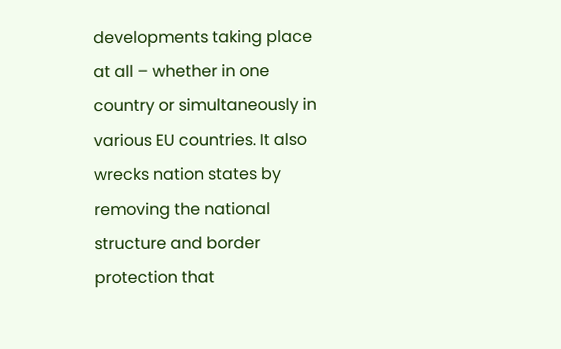developments taking place at all – whether in one country or simultaneously in various EU countries. It also wrecks nation states by removing the national structure and border protection that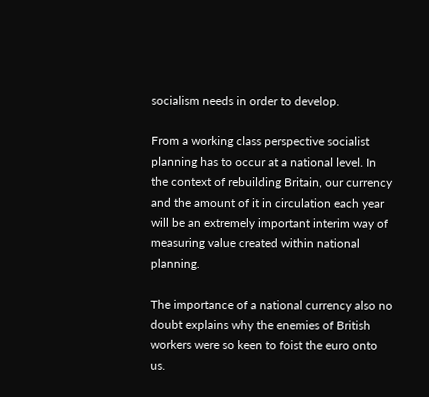socialism needs in order to develop.

From a working class perspective socialist planning has to occur at a national level. In the context of rebuilding Britain, our currency and the amount of it in circulation each year will be an extremely important interim way of measuring value created within national planning.

The importance of a national currency also no doubt explains why the enemies of British workers were so keen to foist the euro onto us.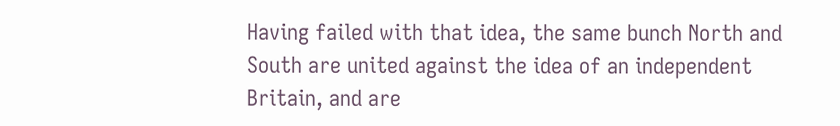Having failed with that idea, the same bunch North and South are united against the idea of an independent Britain, and are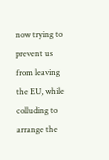now trying to prevent us from leaving the EU, while colluding to arrange the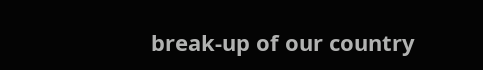break-up of our country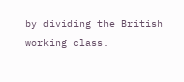by dividing the British working class.